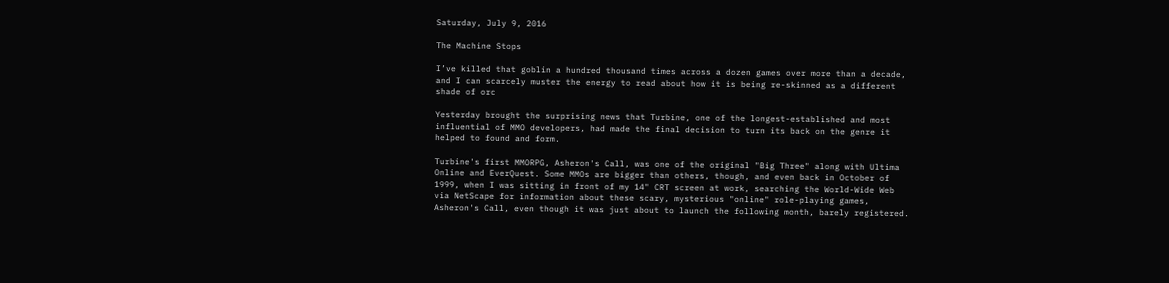Saturday, July 9, 2016

The Machine Stops

I’ve killed that goblin a hundred thousand times across a dozen games over more than a decade, and I can scarcely muster the energy to read about how it is being re-skinned as a different shade of orc

Yesterday brought the surprising news that Turbine, one of the longest-established and most influential of MMO developers, had made the final decision to turn its back on the genre it helped to found and form.

Turbine's first MMORPG, Asheron's Call, was one of the original "Big Three" along with Ultima Online and EverQuest. Some MMOs are bigger than others, though, and even back in October of 1999, when I was sitting in front of my 14" CRT screen at work, searching the World-Wide Web via NetScape for information about these scary, mysterious "online" role-playing games, Asheron's Call, even though it was just about to launch the following month, barely registered.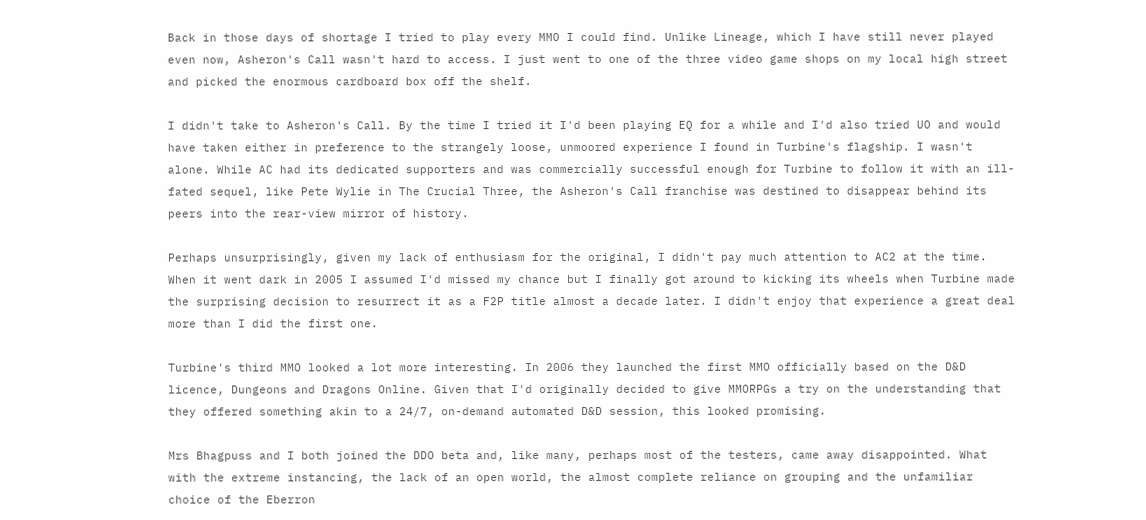Back in those days of shortage I tried to play every MMO I could find. Unlike Lineage, which I have still never played even now, Asheron's Call wasn't hard to access. I just went to one of the three video game shops on my local high street and picked the enormous cardboard box off the shelf.

I didn't take to Asheron's Call. By the time I tried it I'd been playing EQ for a while and I'd also tried UO and would have taken either in preference to the strangely loose, unmoored experience I found in Turbine's flagship. I wasn't alone. While AC had its dedicated supporters and was commercially successful enough for Turbine to follow it with an ill-fated sequel, like Pete Wylie in The Crucial Three, the Asheron's Call franchise was destined to disappear behind its peers into the rear-view mirror of history.

Perhaps unsurprisingly, given my lack of enthusiasm for the original, I didn't pay much attention to AC2 at the time. When it went dark in 2005 I assumed I'd missed my chance but I finally got around to kicking its wheels when Turbine made the surprising decision to resurrect it as a F2P title almost a decade later. I didn't enjoy that experience a great deal more than I did the first one.

Turbine's third MMO looked a lot more interesting. In 2006 they launched the first MMO officially based on the D&D licence, Dungeons and Dragons Online. Given that I'd originally decided to give MMORPGs a try on the understanding that they offered something akin to a 24/7, on-demand automated D&D session, this looked promising.

Mrs Bhagpuss and I both joined the DDO beta and, like many, perhaps most of the testers, came away disappointed. What with the extreme instancing, the lack of an open world, the almost complete reliance on grouping and the unfamiliar choice of the Eberron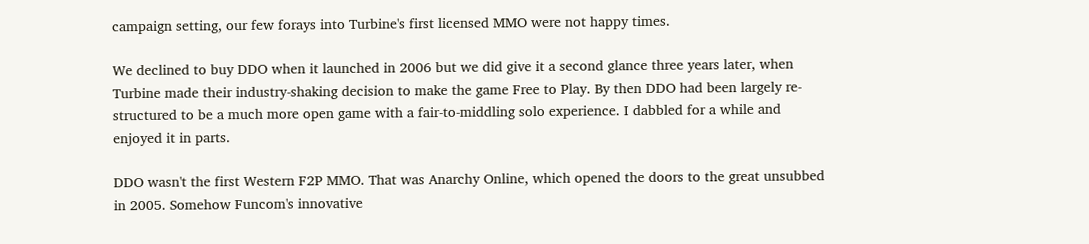campaign setting, our few forays into Turbine's first licensed MMO were not happy times.

We declined to buy DDO when it launched in 2006 but we did give it a second glance three years later, when Turbine made their industry-shaking decision to make the game Free to Play. By then DDO had been largely re-structured to be a much more open game with a fair-to-middling solo experience. I dabbled for a while and enjoyed it in parts.

DDO wasn't the first Western F2P MMO. That was Anarchy Online, which opened the doors to the great unsubbed in 2005. Somehow Funcom's innovative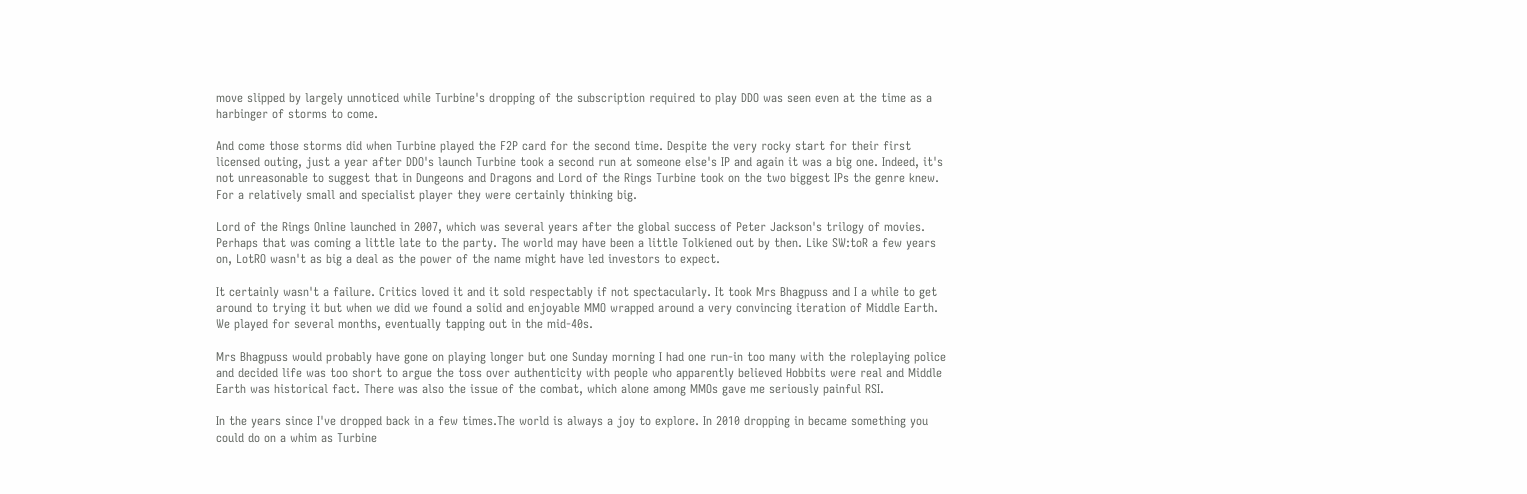move slipped by largely unnoticed while Turbine's dropping of the subscription required to play DDO was seen even at the time as a harbinger of storms to come.

And come those storms did when Turbine played the F2P card for the second time. Despite the very rocky start for their first licensed outing, just a year after DDO's launch Turbine took a second run at someone else's IP and again it was a big one. Indeed, it's not unreasonable to suggest that in Dungeons and Dragons and Lord of the Rings Turbine took on the two biggest IPs the genre knew. For a relatively small and specialist player they were certainly thinking big.

Lord of the Rings Online launched in 2007, which was several years after the global success of Peter Jackson's trilogy of movies. Perhaps that was coming a little late to the party. The world may have been a little Tolkiened out by then. Like SW:toR a few years on, LotRO wasn't as big a deal as the power of the name might have led investors to expect.

It certainly wasn't a failure. Critics loved it and it sold respectably if not spectacularly. It took Mrs Bhagpuss and I a while to get around to trying it but when we did we found a solid and enjoyable MMO wrapped around a very convincing iteration of Middle Earth. We played for several months, eventually tapping out in the mid-40s.

Mrs Bhagpuss would probably have gone on playing longer but one Sunday morning I had one run-in too many with the roleplaying police and decided life was too short to argue the toss over authenticity with people who apparently believed Hobbits were real and Middle Earth was historical fact. There was also the issue of the combat, which alone among MMOs gave me seriously painful RSI.

In the years since I've dropped back in a few times.The world is always a joy to explore. In 2010 dropping in became something you could do on a whim as Turbine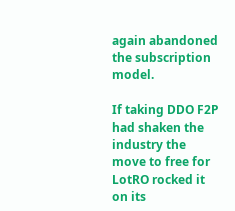again abandoned the subscription model.

If taking DDO F2P had shaken the industry the move to free for LotRO rocked it on its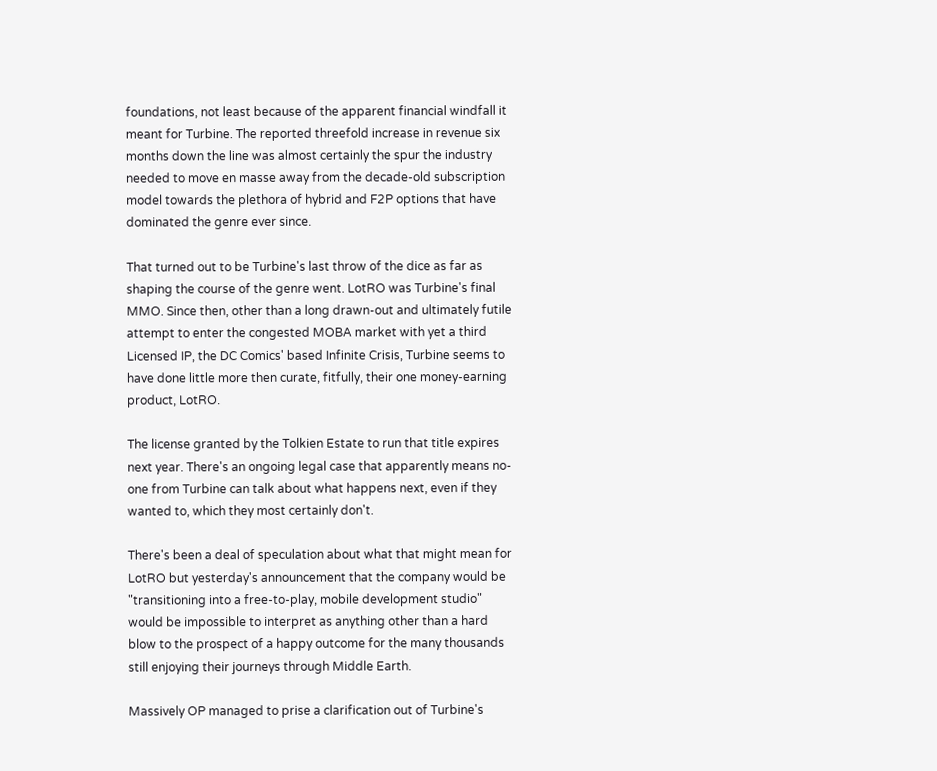foundations, not least because of the apparent financial windfall it meant for Turbine. The reported threefold increase in revenue six months down the line was almost certainly the spur the industry needed to move en masse away from the decade-old subscription model towards the plethora of hybrid and F2P options that have dominated the genre ever since.

That turned out to be Turbine's last throw of the dice as far as shaping the course of the genre went. LotRO was Turbine's final MMO. Since then, other than a long drawn-out and ultimately futile attempt to enter the congested MOBA market with yet a third Licensed IP, the DC Comics' based Infinite Crisis, Turbine seems to have done little more then curate, fitfully, their one money-earning product, LotRO.

The license granted by the Tolkien Estate to run that title expires next year. There's an ongoing legal case that apparently means no-one from Turbine can talk about what happens next, even if they wanted to, which they most certainly don't.

There's been a deal of speculation about what that might mean for LotRO but yesterday's announcement that the company would be "transitioning into a free-to-play, mobile development studio" would be impossible to interpret as anything other than a hard blow to the prospect of a happy outcome for the many thousands still enjoying their journeys through Middle Earth.

Massively OP managed to prise a clarification out of Turbine's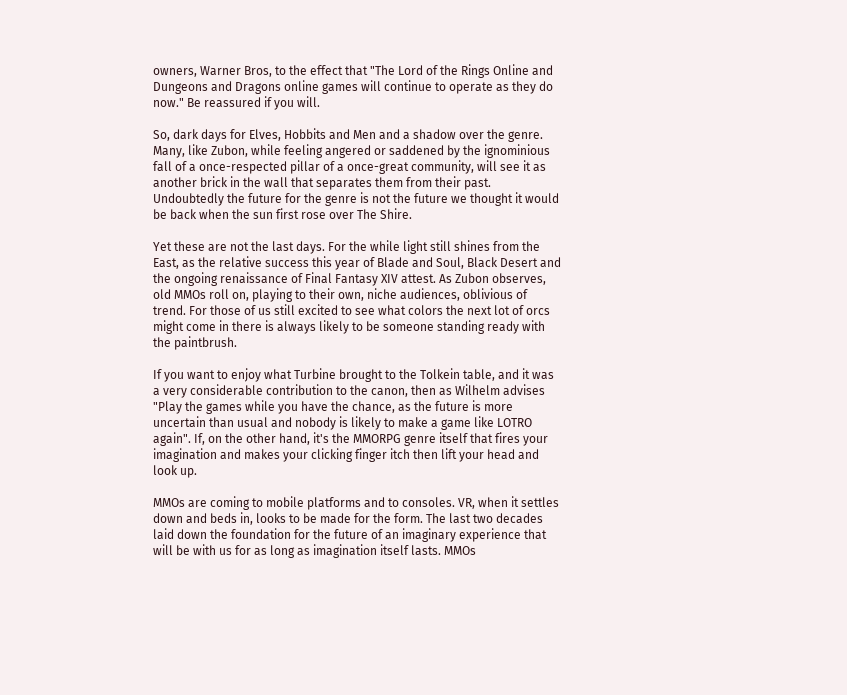owners, Warner Bros, to the effect that "The Lord of the Rings Online and Dungeons and Dragons online games will continue to operate as they do now." Be reassured if you will.

So, dark days for Elves, Hobbits and Men and a shadow over the genre. Many, like Zubon, while feeling angered or saddened by the ignominious fall of a once-respected pillar of a once-great community, will see it as another brick in the wall that separates them from their past. Undoubtedly the future for the genre is not the future we thought it would be back when the sun first rose over The Shire.

Yet these are not the last days. For the while light still shines from the East, as the relative success this year of Blade and Soul, Black Desert and the ongoing renaissance of Final Fantasy XIV attest. As Zubon observes, old MMOs roll on, playing to their own, niche audiences, oblivious of trend. For those of us still excited to see what colors the next lot of orcs might come in there is always likely to be someone standing ready with the paintbrush.

If you want to enjoy what Turbine brought to the Tolkein table, and it was a very considerable contribution to the canon, then as Wilhelm advises "Play the games while you have the chance, as the future is more uncertain than usual and nobody is likely to make a game like LOTRO again". If, on the other hand, it's the MMORPG genre itself that fires your imagination and makes your clicking finger itch then lift your head and look up.

MMOs are coming to mobile platforms and to consoles. VR, when it settles down and beds in, looks to be made for the form. The last two decades laid down the foundation for the future of an imaginary experience that will be with us for as long as imagination itself lasts. MMOs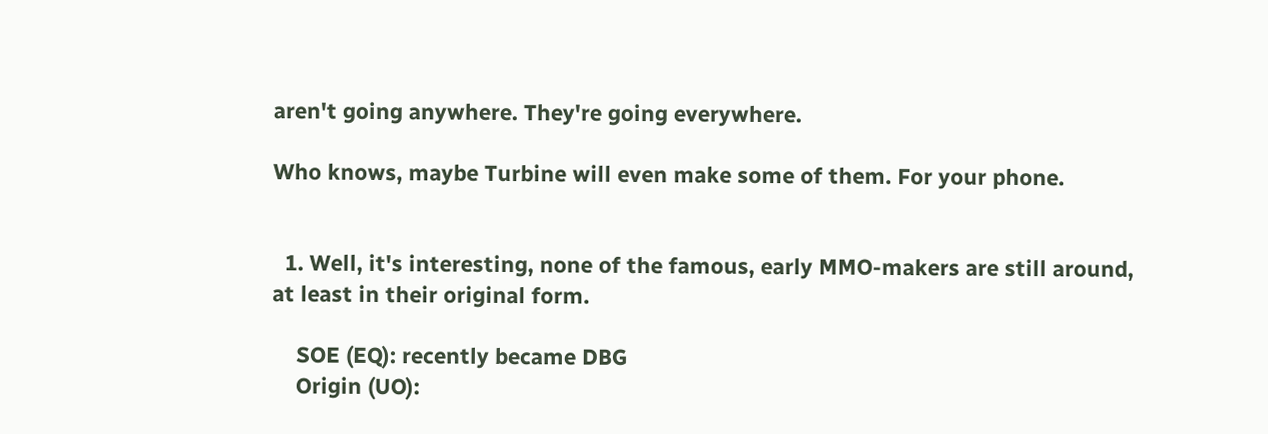aren't going anywhere. They're going everywhere.

Who knows, maybe Turbine will even make some of them. For your phone.


  1. Well, it's interesting, none of the famous, early MMO-makers are still around, at least in their original form.

    SOE (EQ): recently became DBG
    Origin (UO):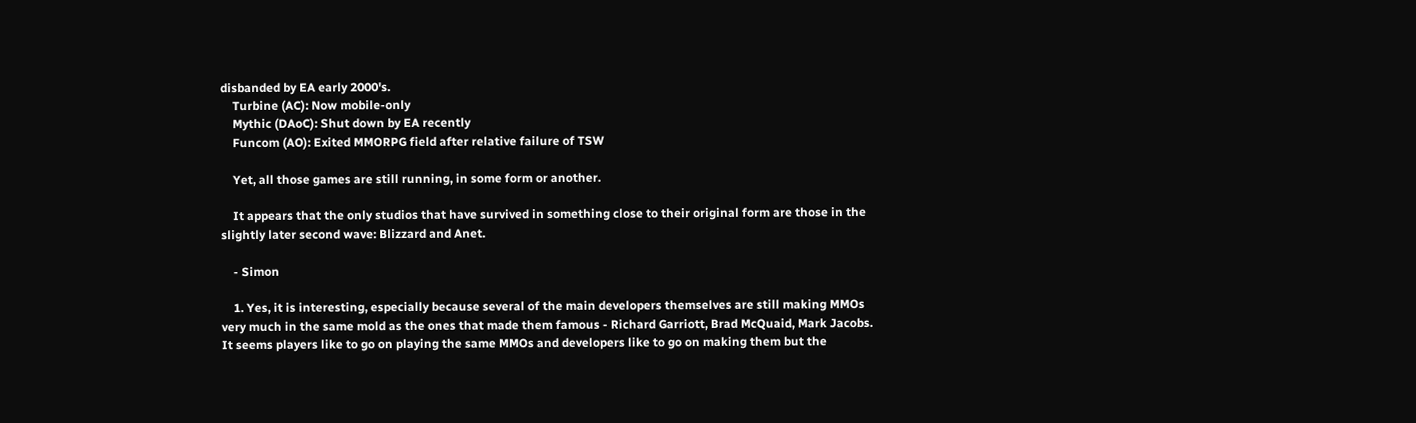disbanded by EA early 2000's.
    Turbine (AC): Now mobile-only
    Mythic (DAoC): Shut down by EA recently
    Funcom (AO): Exited MMORPG field after relative failure of TSW

    Yet, all those games are still running, in some form or another.

    It appears that the only studios that have survived in something close to their original form are those in the slightly later second wave: Blizzard and Anet.

    - Simon

    1. Yes, it is interesting, especially because several of the main developers themselves are still making MMOs very much in the same mold as the ones that made them famous - Richard Garriott, Brad McQuaid, Mark Jacobs. It seems players like to go on playing the same MMOs and developers like to go on making them but the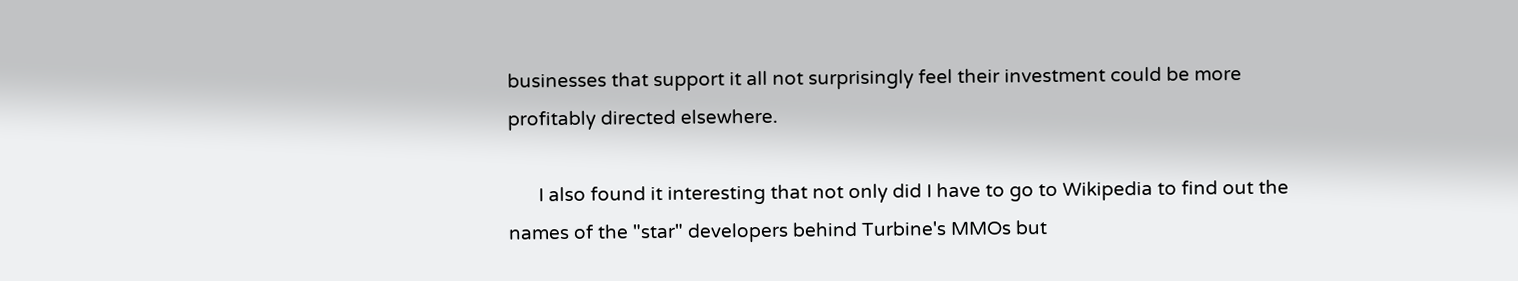businesses that support it all not surprisingly feel their investment could be more profitably directed elsewhere.

      I also found it interesting that not only did I have to go to Wikipedia to find out the names of the "star" developers behind Turbine's MMOs but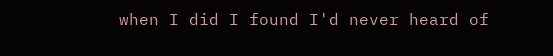when I did I found I'd never heard of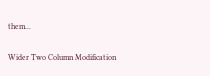them...


Wider Two Column Modification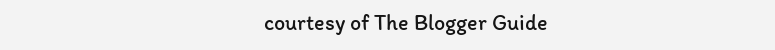courtesy of The Blogger Guide